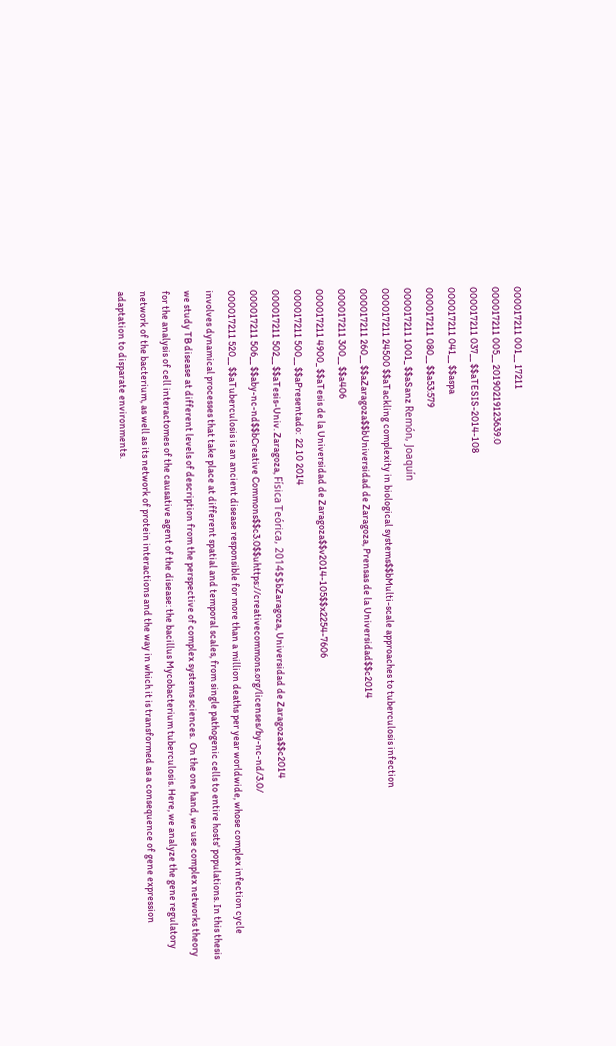000017211 001__ 17211
000017211 005__ 20190219123639.0
000017211 037__ $$aTESIS-2014-108
000017211 041__ $$aspa
000017211 080__ $$a53:579
000017211 1001_ $$aSanz Remón, Joaquín
000017211 24500 $$aTackling complexity in biological systems$$bMulti-scale approaches to tuberculosis infection
000017211 260__ $$aZaragoza$$bUniversidad de Zaragoza, Prensas de la Universidad$$c2014
000017211 300__ $$a406
000017211 4900_ $$aTesis de la Universidad de Zaragoza$$v2014-105$$x2254-7606
000017211 500__ $$aPresentado:  22 10 2014
000017211 502__ $$aTesis-Univ. Zaragoza, Física Teórica, 2014$$bZaragoza, Universidad de Zaragoza$$c2014
000017211 506__ $$aby-nc-nd$$bCreative Commons$$c3.0$$uhttps://creativecommons.org/licenses/by-nc-nd/3.0/
000017211 520__ $$aTuberculosis is an ancient disease responsible for more than a million deaths per year worldwide, whose complex infection cycle involves dynamical processes that take place at different spatial and temporal scales, from single pathogenic cells to entire hosts' populations. In this thesis we study TB disease at different levels of description from the perspective of complex systems sciences.  On the one hand, we use complex networks theory for the analysis of cell interactomes of the causative agent of the disease: the bacillus Mycobacterium tuberculosis. Here, we analyze the gene regulatory network of the bacterium, as well as its network of protein interactions and the way in which it is transformed as a consequence of gene expression adaptation to disparate environments.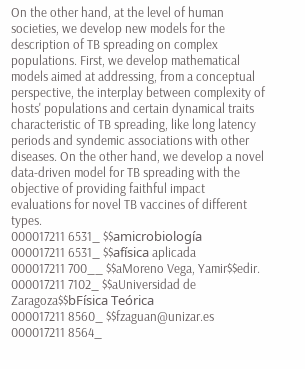On the other hand, at the level of human societies, we develop new models for the description of TB spreading on complex populations. First, we develop mathematical models aimed at addressing, from a conceptual perspective, the interplay between complexity of hosts' populations and certain dynamical traits characteristic of TB spreading, like long latency periods and syndemic associations with other diseases. On the other hand, we develop a novel data-driven model for TB spreading with the objective of providing faithful impact evaluations for novel TB vaccines of different types.
000017211 6531_ $$amicrobiología
000017211 6531_ $$afísica aplicada
000017211 700__ $$aMoreno Vega, Yamir$$edir.
000017211 7102_ $$aUniversidad de Zaragoza$$bFísica Teórica
000017211 8560_ $$fzaguan@unizar.es
000017211 8564_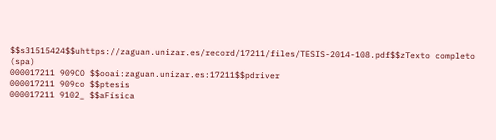$$s31515424$$uhttps://zaguan.unizar.es/record/17211/files/TESIS-2014-108.pdf$$zTexto completo (spa)
000017211 909CO $$ooai:zaguan.unizar.es:17211$$pdriver
000017211 909co $$ptesis
000017211 9102_ $$aFísica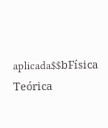aplicada$$bFísica Teórica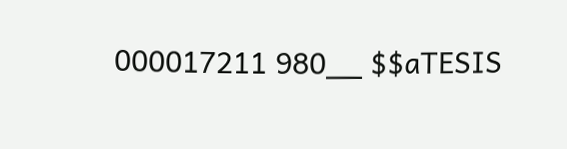000017211 980__ $$aTESIS